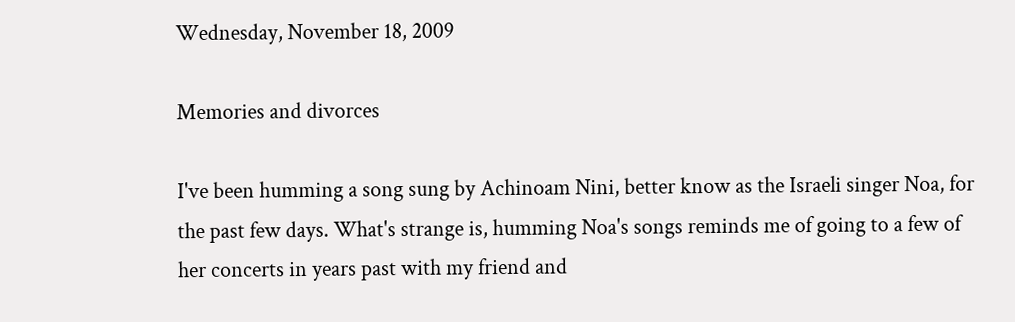Wednesday, November 18, 2009

Memories and divorces

I've been humming a song sung by Achinoam Nini, better know as the Israeli singer Noa, for the past few days. What's strange is, humming Noa's songs reminds me of going to a few of her concerts in years past with my friend and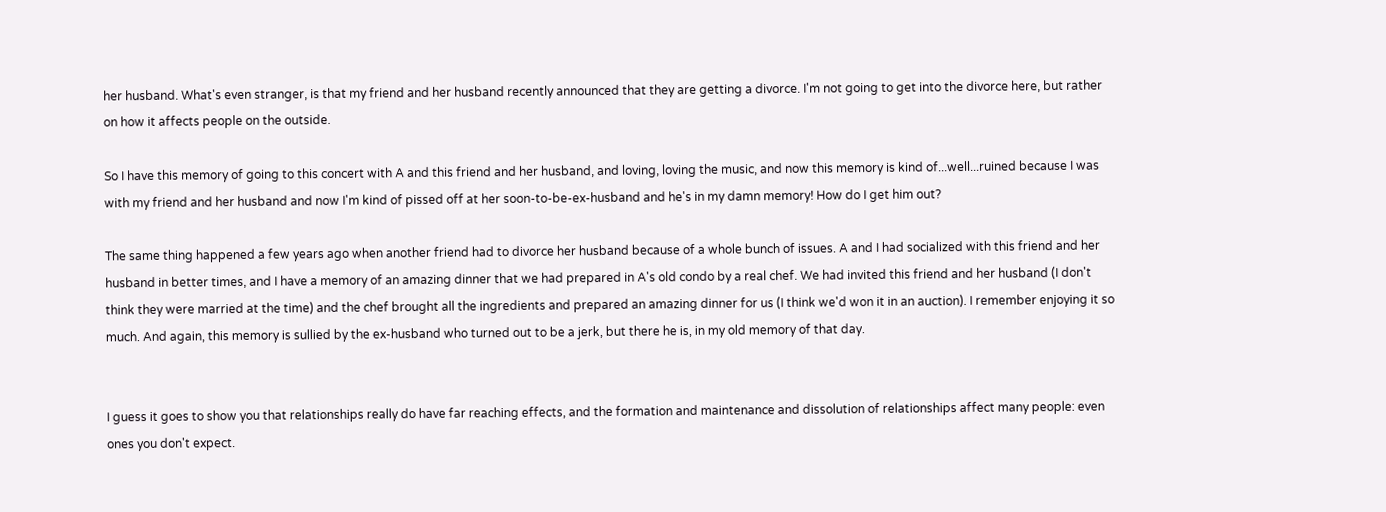her husband. What's even stranger, is that my friend and her husband recently announced that they are getting a divorce. I'm not going to get into the divorce here, but rather on how it affects people on the outside.

So I have this memory of going to this concert with A and this friend and her husband, and loving, loving the music, and now this memory is kind of...well...ruined because I was with my friend and her husband and now I'm kind of pissed off at her soon-to-be-ex-husband and he's in my damn memory! How do I get him out?

The same thing happened a few years ago when another friend had to divorce her husband because of a whole bunch of issues. A and I had socialized with this friend and her husband in better times, and I have a memory of an amazing dinner that we had prepared in A's old condo by a real chef. We had invited this friend and her husband (I don't think they were married at the time) and the chef brought all the ingredients and prepared an amazing dinner for us (I think we'd won it in an auction). I remember enjoying it so much. And again, this memory is sullied by the ex-husband who turned out to be a jerk, but there he is, in my old memory of that day.


I guess it goes to show you that relationships really do have far reaching effects, and the formation and maintenance and dissolution of relationships affect many people: even ones you don't expect.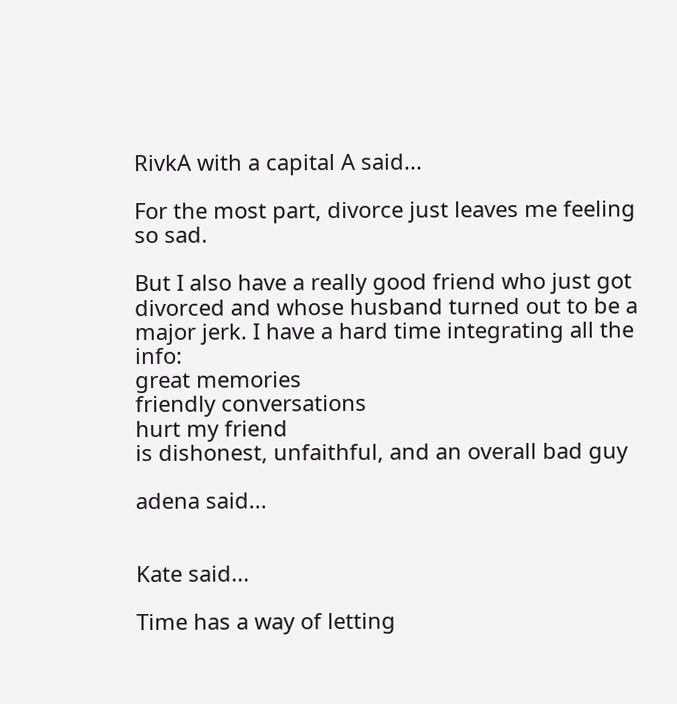RivkA with a capital A said...

For the most part, divorce just leaves me feeling so sad.

But I also have a really good friend who just got divorced and whose husband turned out to be a major jerk. I have a hard time integrating all the info:
great memories
friendly conversations
hurt my friend
is dishonest, unfaithful, and an overall bad guy

adena said...


Kate said...

Time has a way of letting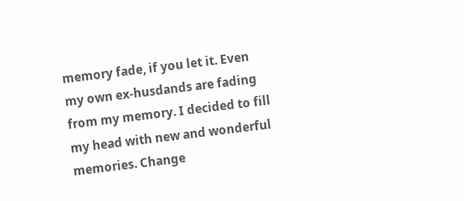memory fade, if you let it. Even my own ex-husdands are fading from my memory. I decided to fill my head with new and wonderful memories. Change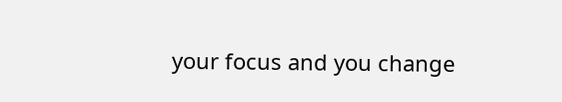your focus and you change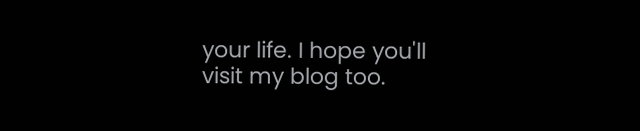your life. I hope you'll visit my blog too.